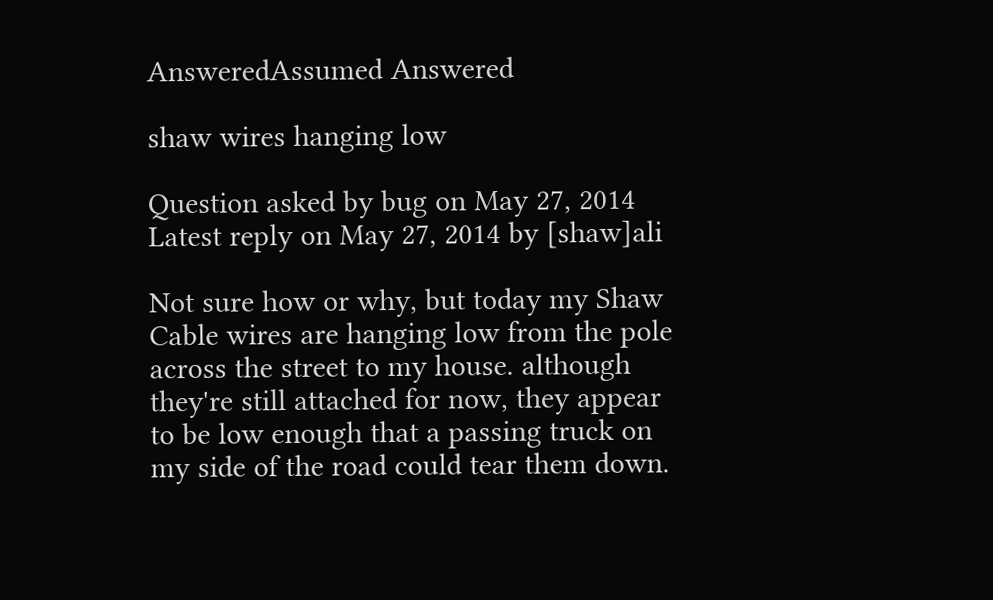AnsweredAssumed Answered

shaw wires hanging low

Question asked by bug on May 27, 2014
Latest reply on May 27, 2014 by [shaw]ali

Not sure how or why, but today my Shaw Cable wires are hanging low from the pole across the street to my house. although they're still attached for now, they appear to be low enough that a passing truck on my side of the road could tear them down.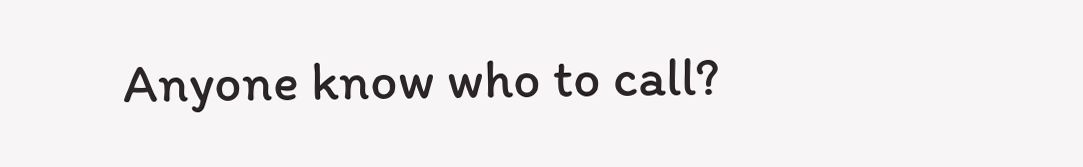Anyone know who to call?